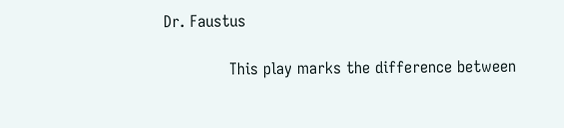Dr. Faustus

             This play marks the difference between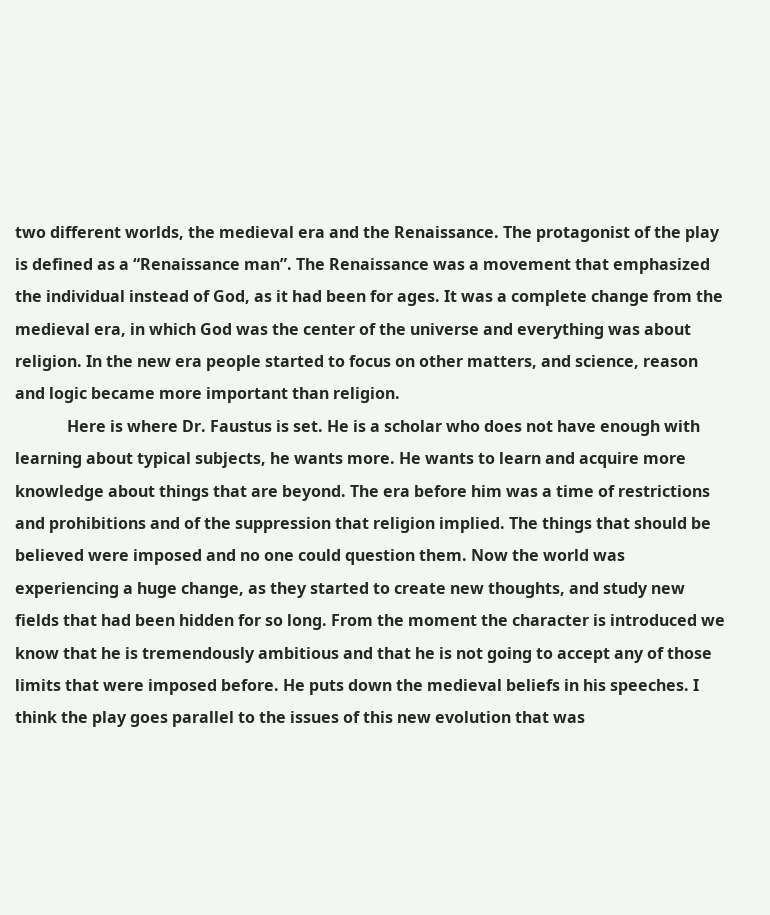two different worlds, the medieval era and the Renaissance. The protagonist of the play is defined as a “Renaissance man”. The Renaissance was a movement that emphasized the individual instead of God, as it had been for ages. It was a complete change from the medieval era, in which God was the center of the universe and everything was about religion. In the new era people started to focus on other matters, and science, reason and logic became more important than religion.
             Here is where Dr. Faustus is set. He is a scholar who does not have enough with learning about typical subjects, he wants more. He wants to learn and acquire more knowledge about things that are beyond. The era before him was a time of restrictions and prohibitions and of the suppression that religion implied. The things that should be believed were imposed and no one could question them. Now the world was experiencing a huge change, as they started to create new thoughts, and study new fields that had been hidden for so long. From the moment the character is introduced we know that he is tremendously ambitious and that he is not going to accept any of those limits that were imposed before. He puts down the medieval beliefs in his speeches. I think the play goes parallel to the issues of this new evolution that was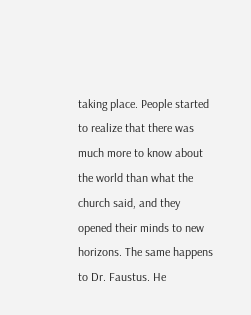taking place. People started to realize that there was much more to know about the world than what the church said, and they opened their minds to new horizons. The same happens to Dr. Faustus. He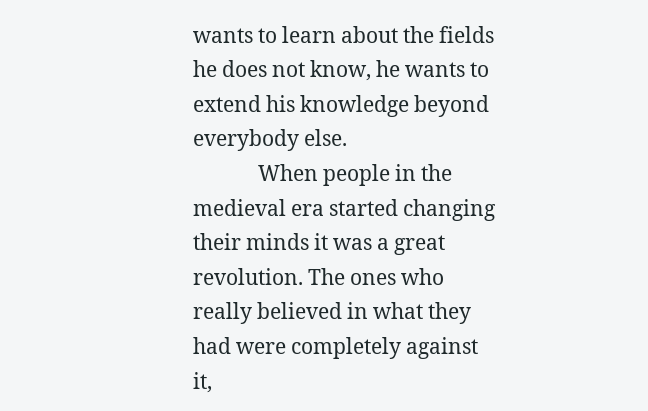wants to learn about the fields he does not know, he wants to extend his knowledge beyond everybody else.
             When people in the medieval era started changing their minds it was a great revolution. The ones who really believed in what they had were completely against it,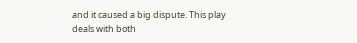and it caused a big dispute. This play deals with both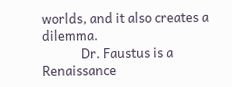worlds, and it also creates a dilemma.
             Dr. Faustus is a Renaissance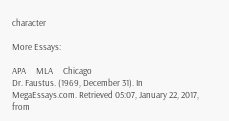character

More Essays:

APA     MLA     Chicago
Dr. Faustus. (1969, December 31). In MegaEssays.com. Retrieved 05:07, January 22, 2017, from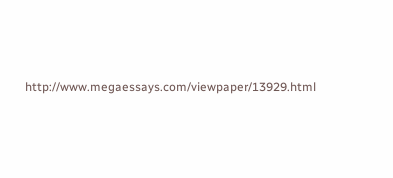http://www.megaessays.com/viewpaper/13929.html